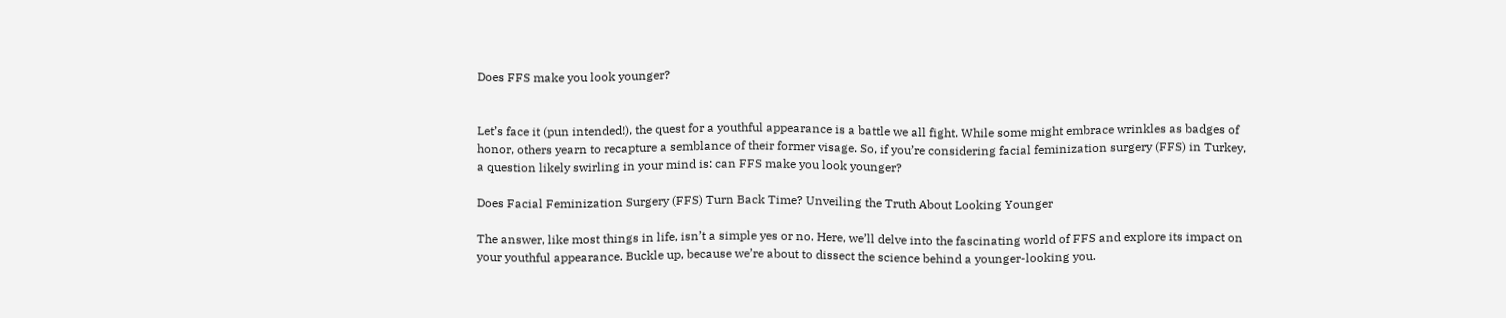Does FFS make you look younger?


Let’s face it (pun intended!), the quest for a youthful appearance is a battle we all fight. While some might embrace wrinkles as badges of honor, others yearn to recapture a semblance of their former visage. So, if you’re considering facial feminization surgery (FFS) in Turkey, a question likely swirling in your mind is: can FFS make you look younger?

Does Facial Feminization Surgery (FFS) Turn Back Time? Unveiling the Truth About Looking Younger

The answer, like most things in life, isn’t a simple yes or no. Here, we’ll delve into the fascinating world of FFS and explore its impact on your youthful appearance. Buckle up, because we’re about to dissect the science behind a younger-looking you.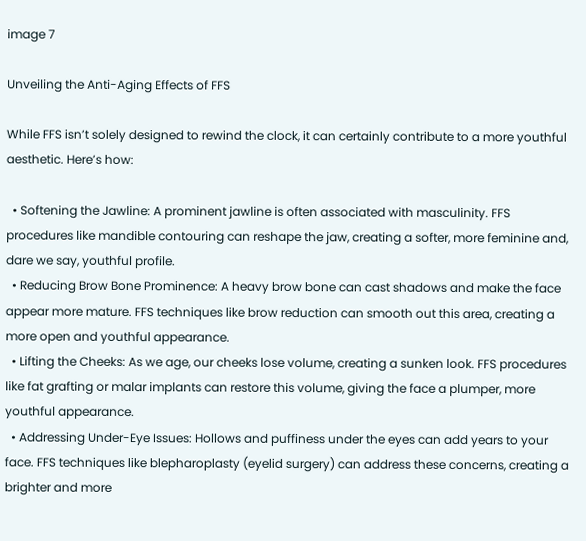image 7

Unveiling the Anti-Aging Effects of FFS

While FFS isn’t solely designed to rewind the clock, it can certainly contribute to a more youthful aesthetic. Here’s how:

  • Softening the Jawline: A prominent jawline is often associated with masculinity. FFS procedures like mandible contouring can reshape the jaw, creating a softer, more feminine and, dare we say, youthful profile.
  • Reducing Brow Bone Prominence: A heavy brow bone can cast shadows and make the face appear more mature. FFS techniques like brow reduction can smooth out this area, creating a more open and youthful appearance.
  • Lifting the Cheeks: As we age, our cheeks lose volume, creating a sunken look. FFS procedures like fat grafting or malar implants can restore this volume, giving the face a plumper, more youthful appearance.
  • Addressing Under-Eye Issues: Hollows and puffiness under the eyes can add years to your face. FFS techniques like blepharoplasty (eyelid surgery) can address these concerns, creating a brighter and more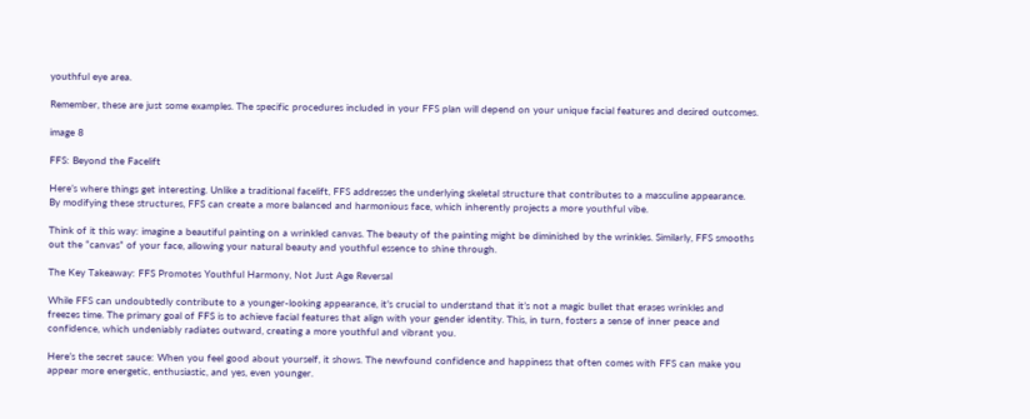youthful eye area.

Remember, these are just some examples. The specific procedures included in your FFS plan will depend on your unique facial features and desired outcomes.

image 8

FFS: Beyond the Facelift

Here’s where things get interesting. Unlike a traditional facelift, FFS addresses the underlying skeletal structure that contributes to a masculine appearance. By modifying these structures, FFS can create a more balanced and harmonious face, which inherently projects a more youthful vibe.

Think of it this way: imagine a beautiful painting on a wrinkled canvas. The beauty of the painting might be diminished by the wrinkles. Similarly, FFS smooths out the “canvas” of your face, allowing your natural beauty and youthful essence to shine through.

The Key Takeaway: FFS Promotes Youthful Harmony, Not Just Age Reversal

While FFS can undoubtedly contribute to a younger-looking appearance, it’s crucial to understand that it’s not a magic bullet that erases wrinkles and freezes time. The primary goal of FFS is to achieve facial features that align with your gender identity. This, in turn, fosters a sense of inner peace and confidence, which undeniably radiates outward, creating a more youthful and vibrant you.

Here’s the secret sauce: When you feel good about yourself, it shows. The newfound confidence and happiness that often comes with FFS can make you appear more energetic, enthusiastic, and yes, even younger.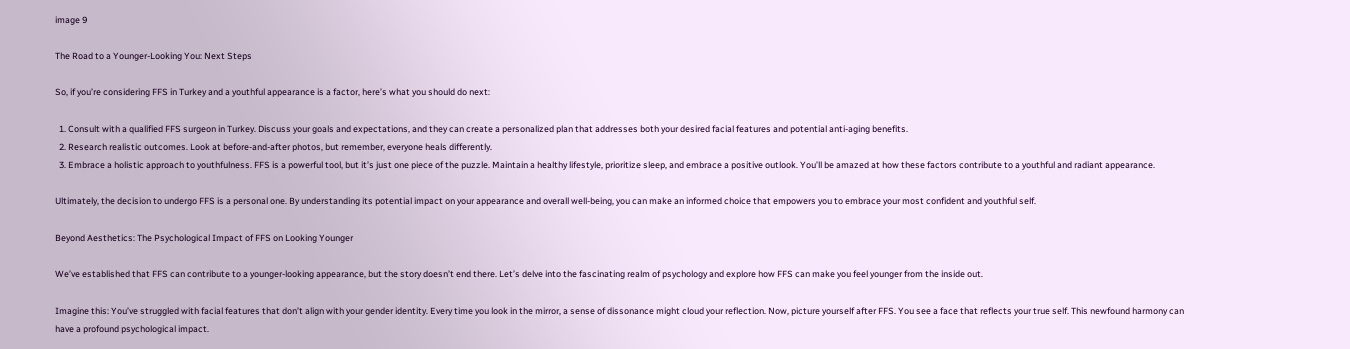image 9

The Road to a Younger-Looking You: Next Steps

So, if you’re considering FFS in Turkey and a youthful appearance is a factor, here’s what you should do next:

  1. Consult with a qualified FFS surgeon in Turkey. Discuss your goals and expectations, and they can create a personalized plan that addresses both your desired facial features and potential anti-aging benefits.
  2. Research realistic outcomes. Look at before-and-after photos, but remember, everyone heals differently.
  3. Embrace a holistic approach to youthfulness. FFS is a powerful tool, but it’s just one piece of the puzzle. Maintain a healthy lifestyle, prioritize sleep, and embrace a positive outlook. You’ll be amazed at how these factors contribute to a youthful and radiant appearance.

Ultimately, the decision to undergo FFS is a personal one. By understanding its potential impact on your appearance and overall well-being, you can make an informed choice that empowers you to embrace your most confident and youthful self.

Beyond Aesthetics: The Psychological Impact of FFS on Looking Younger

We’ve established that FFS can contribute to a younger-looking appearance, but the story doesn’t end there. Let’s delve into the fascinating realm of psychology and explore how FFS can make you feel younger from the inside out.

Imagine this: You’ve struggled with facial features that don’t align with your gender identity. Every time you look in the mirror, a sense of dissonance might cloud your reflection. Now, picture yourself after FFS. You see a face that reflects your true self. This newfound harmony can have a profound psychological impact.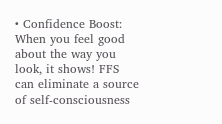• Confidence Boost: When you feel good about the way you look, it shows! FFS can eliminate a source of self-consciousness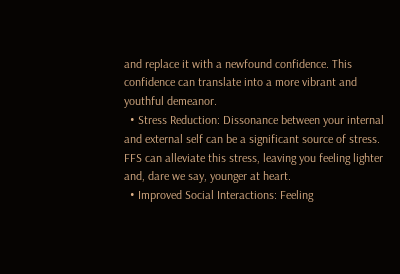and replace it with a newfound confidence. This confidence can translate into a more vibrant and youthful demeanor.
  • Stress Reduction: Dissonance between your internal and external self can be a significant source of stress. FFS can alleviate this stress, leaving you feeling lighter and, dare we say, younger at heart.
  • Improved Social Interactions: Feeling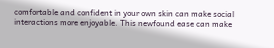comfortable and confident in your own skin can make social interactions more enjoyable. This newfound ease can make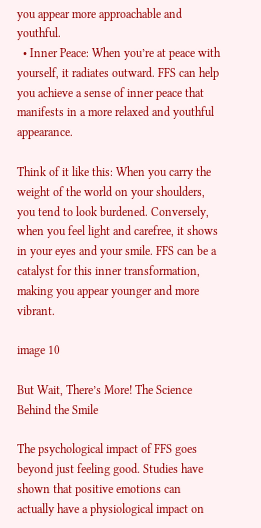you appear more approachable and youthful.
  • Inner Peace: When you’re at peace with yourself, it radiates outward. FFS can help you achieve a sense of inner peace that manifests in a more relaxed and youthful appearance.

Think of it like this: When you carry the weight of the world on your shoulders, you tend to look burdened. Conversely, when you feel light and carefree, it shows in your eyes and your smile. FFS can be a catalyst for this inner transformation, making you appear younger and more vibrant.

image 10

But Wait, There’s More! The Science Behind the Smile

The psychological impact of FFS goes beyond just feeling good. Studies have shown that positive emotions can actually have a physiological impact on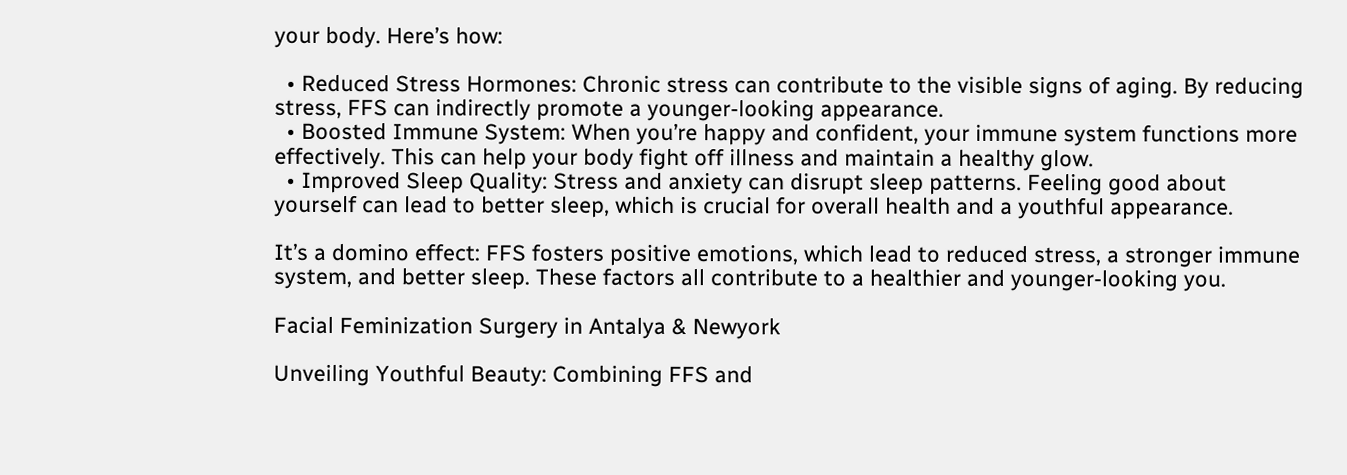your body. Here’s how:

  • Reduced Stress Hormones: Chronic stress can contribute to the visible signs of aging. By reducing stress, FFS can indirectly promote a younger-looking appearance.
  • Boosted Immune System: When you’re happy and confident, your immune system functions more effectively. This can help your body fight off illness and maintain a healthy glow.
  • Improved Sleep Quality: Stress and anxiety can disrupt sleep patterns. Feeling good about yourself can lead to better sleep, which is crucial for overall health and a youthful appearance.

It’s a domino effect: FFS fosters positive emotions, which lead to reduced stress, a stronger immune system, and better sleep. These factors all contribute to a healthier and younger-looking you.

Facial Feminization Surgery in Antalya & Newyork

Unveiling Youthful Beauty: Combining FFS and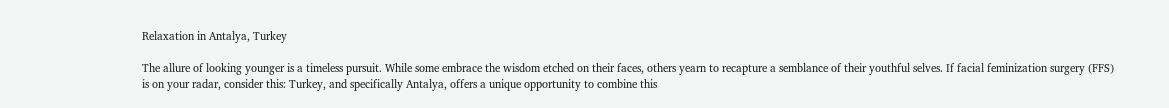Relaxation in Antalya, Turkey

The allure of looking younger is a timeless pursuit. While some embrace the wisdom etched on their faces, others yearn to recapture a semblance of their youthful selves. If facial feminization surgery (FFS) is on your radar, consider this: Turkey, and specifically Antalya, offers a unique opportunity to combine this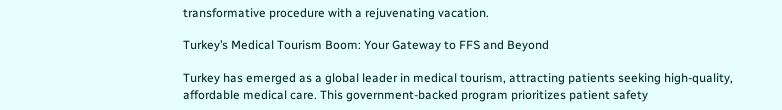transformative procedure with a rejuvenating vacation.

Turkey’s Medical Tourism Boom: Your Gateway to FFS and Beyond

Turkey has emerged as a global leader in medical tourism, attracting patients seeking high-quality, affordable medical care. This government-backed program prioritizes patient safety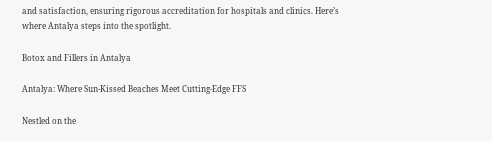and satisfaction, ensuring rigorous accreditation for hospitals and clinics. Here’s where Antalya steps into the spotlight.

Botox and Fillers in Antalya

Antalya: Where Sun-Kissed Beaches Meet Cutting-Edge FFS

Nestled on the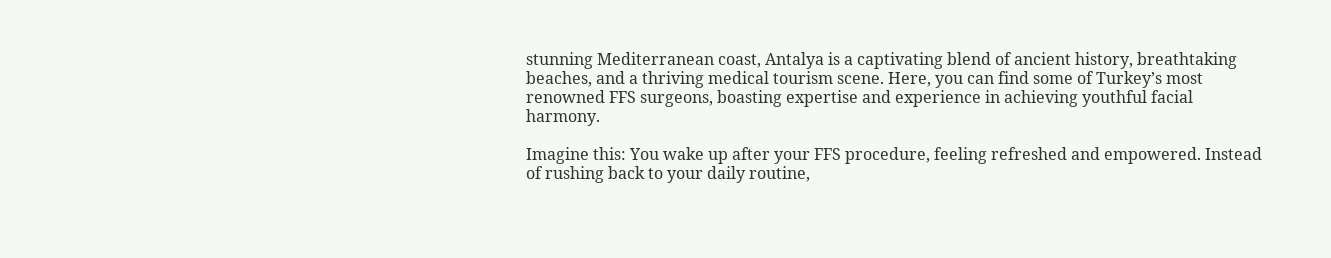stunning Mediterranean coast, Antalya is a captivating blend of ancient history, breathtaking beaches, and a thriving medical tourism scene. Here, you can find some of Turkey’s most renowned FFS surgeons, boasting expertise and experience in achieving youthful facial harmony.

Imagine this: You wake up after your FFS procedure, feeling refreshed and empowered. Instead of rushing back to your daily routine,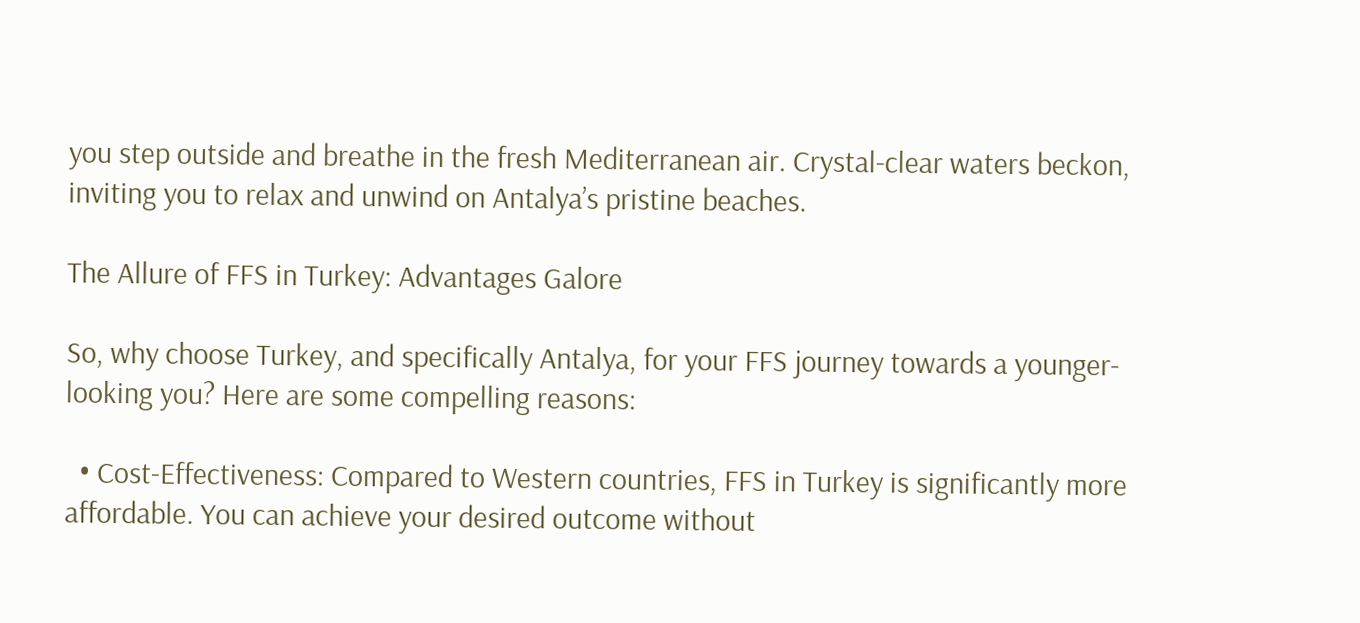you step outside and breathe in the fresh Mediterranean air. Crystal-clear waters beckon, inviting you to relax and unwind on Antalya’s pristine beaches.

The Allure of FFS in Turkey: Advantages Galore

So, why choose Turkey, and specifically Antalya, for your FFS journey towards a younger-looking you? Here are some compelling reasons:

  • Cost-Effectiveness: Compared to Western countries, FFS in Turkey is significantly more affordable. You can achieve your desired outcome without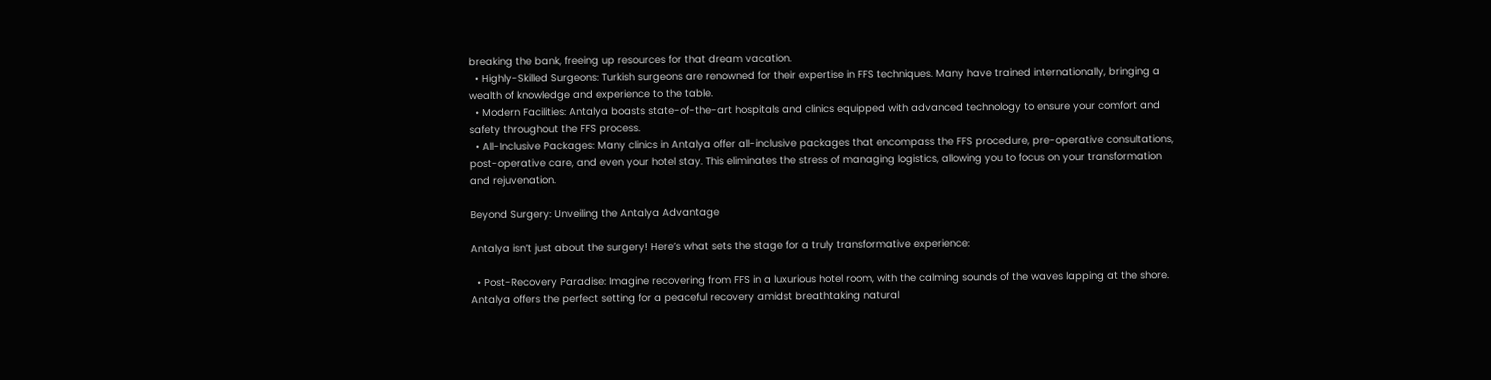breaking the bank, freeing up resources for that dream vacation.
  • Highly-Skilled Surgeons: Turkish surgeons are renowned for their expertise in FFS techniques. Many have trained internationally, bringing a wealth of knowledge and experience to the table.
  • Modern Facilities: Antalya boasts state-of-the-art hospitals and clinics equipped with advanced technology to ensure your comfort and safety throughout the FFS process.
  • All-Inclusive Packages: Many clinics in Antalya offer all-inclusive packages that encompass the FFS procedure, pre-operative consultations, post-operative care, and even your hotel stay. This eliminates the stress of managing logistics, allowing you to focus on your transformation and rejuvenation.

Beyond Surgery: Unveiling the Antalya Advantage

Antalya isn’t just about the surgery! Here’s what sets the stage for a truly transformative experience:

  • Post-Recovery Paradise: Imagine recovering from FFS in a luxurious hotel room, with the calming sounds of the waves lapping at the shore. Antalya offers the perfect setting for a peaceful recovery amidst breathtaking natural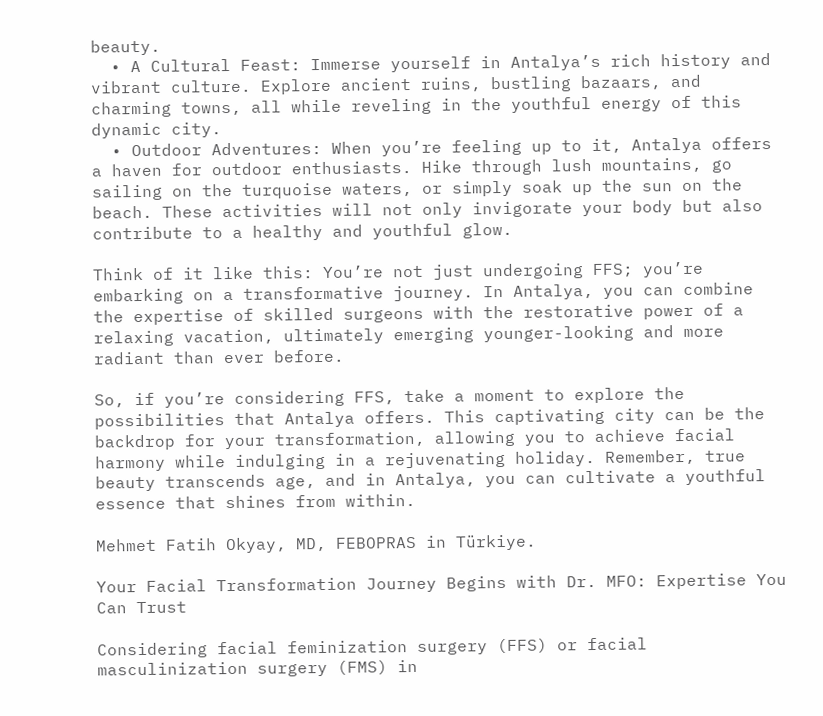beauty.
  • A Cultural Feast: Immerse yourself in Antalya’s rich history and vibrant culture. Explore ancient ruins, bustling bazaars, and charming towns, all while reveling in the youthful energy of this dynamic city.
  • Outdoor Adventures: When you’re feeling up to it, Antalya offers a haven for outdoor enthusiasts. Hike through lush mountains, go sailing on the turquoise waters, or simply soak up the sun on the beach. These activities will not only invigorate your body but also contribute to a healthy and youthful glow.

Think of it like this: You’re not just undergoing FFS; you’re embarking on a transformative journey. In Antalya, you can combine the expertise of skilled surgeons with the restorative power of a relaxing vacation, ultimately emerging younger-looking and more radiant than ever before.

So, if you’re considering FFS, take a moment to explore the possibilities that Antalya offers. This captivating city can be the backdrop for your transformation, allowing you to achieve facial harmony while indulging in a rejuvenating holiday. Remember, true beauty transcends age, and in Antalya, you can cultivate a youthful essence that shines from within.

Mehmet Fatih Okyay, MD, FEBOPRAS in Türkiye.

Your Facial Transformation Journey Begins with Dr. MFO: Expertise You Can Trust

Considering facial feminization surgery (FFS) or facial masculinization surgery (FMS) in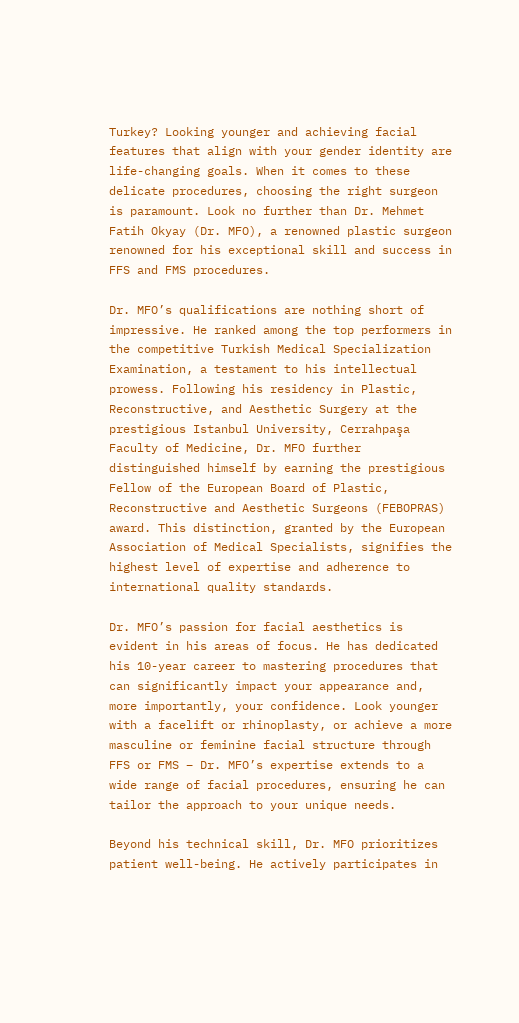Turkey? Looking younger and achieving facial features that align with your gender identity are life-changing goals. When it comes to these delicate procedures, choosing the right surgeon is paramount. Look no further than Dr. Mehmet Fatih Okyay (Dr. MFO), a renowned plastic surgeon renowned for his exceptional skill and success in FFS and FMS procedures.

Dr. MFO’s qualifications are nothing short of impressive. He ranked among the top performers in the competitive Turkish Medical Specialization Examination, a testament to his intellectual prowess. Following his residency in Plastic, Reconstructive, and Aesthetic Surgery at the prestigious Istanbul University, Cerrahpaşa Faculty of Medicine, Dr. MFO further distinguished himself by earning the prestigious Fellow of the European Board of Plastic, Reconstructive and Aesthetic Surgeons (FEBOPRAS) award. This distinction, granted by the European Association of Medical Specialists, signifies the highest level of expertise and adherence to international quality standards.

Dr. MFO’s passion for facial aesthetics is evident in his areas of focus. He has dedicated his 10-year career to mastering procedures that can significantly impact your appearance and, more importantly, your confidence. Look younger with a facelift or rhinoplasty, or achieve a more masculine or feminine facial structure through FFS or FMS – Dr. MFO’s expertise extends to a wide range of facial procedures, ensuring he can tailor the approach to your unique needs.

Beyond his technical skill, Dr. MFO prioritizes patient well-being. He actively participates in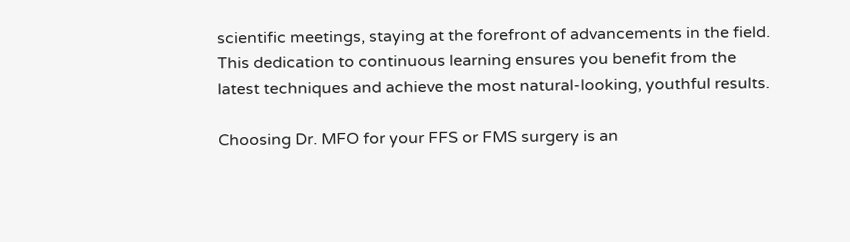scientific meetings, staying at the forefront of advancements in the field. This dedication to continuous learning ensures you benefit from the latest techniques and achieve the most natural-looking, youthful results.

Choosing Dr. MFO for your FFS or FMS surgery is an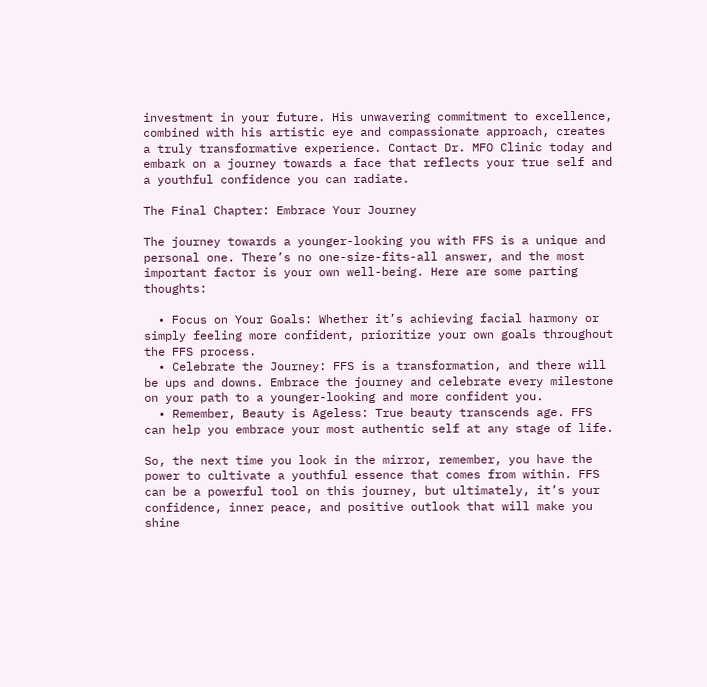investment in your future. His unwavering commitment to excellence, combined with his artistic eye and compassionate approach, creates a truly transformative experience. Contact Dr. MFO Clinic today and embark on a journey towards a face that reflects your true self and a youthful confidence you can radiate.

The Final Chapter: Embrace Your Journey

The journey towards a younger-looking you with FFS is a unique and personal one. There’s no one-size-fits-all answer, and the most important factor is your own well-being. Here are some parting thoughts:

  • Focus on Your Goals: Whether it’s achieving facial harmony or simply feeling more confident, prioritize your own goals throughout the FFS process.
  • Celebrate the Journey: FFS is a transformation, and there will be ups and downs. Embrace the journey and celebrate every milestone on your path to a younger-looking and more confident you.
  • Remember, Beauty is Ageless: True beauty transcends age. FFS can help you embrace your most authentic self at any stage of life.

So, the next time you look in the mirror, remember, you have the power to cultivate a youthful essence that comes from within. FFS can be a powerful tool on this journey, but ultimately, it’s your confidence, inner peace, and positive outlook that will make you shine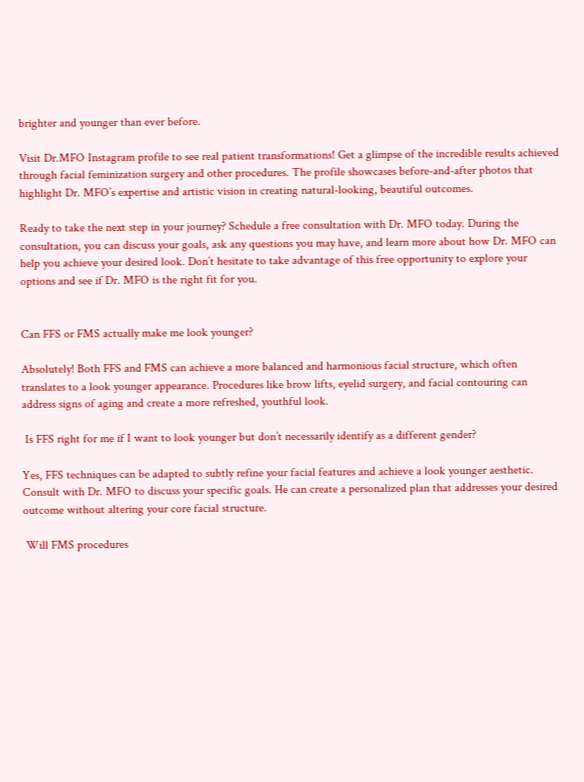brighter and younger than ever before.

Visit Dr.MFO Instagram profile to see real patient transformations! Get a glimpse of the incredible results achieved through facial feminization surgery and other procedures. The profile showcases before-and-after photos that highlight Dr. MFO’s expertise and artistic vision in creating natural-looking, beautiful outcomes.

Ready to take the next step in your journey? Schedule a free consultation with Dr. MFO today. During the consultation, you can discuss your goals, ask any questions you may have, and learn more about how Dr. MFO can help you achieve your desired look. Don’t hesitate to take advantage of this free opportunity to explore your options and see if Dr. MFO is the right fit for you.


Can FFS or FMS actually make me look younger?

Absolutely! Both FFS and FMS can achieve a more balanced and harmonious facial structure, which often translates to a look younger appearance. Procedures like brow lifts, eyelid surgery, and facial contouring can address signs of aging and create a more refreshed, youthful look.

 Is FFS right for me if I want to look younger but don’t necessarily identify as a different gender?

Yes, FFS techniques can be adapted to subtly refine your facial features and achieve a look younger aesthetic. Consult with Dr. MFO to discuss your specific goals. He can create a personalized plan that addresses your desired outcome without altering your core facial structure.

 Will FMS procedures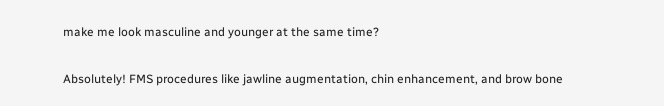make me look masculine and younger at the same time?

Absolutely! FMS procedures like jawline augmentation, chin enhancement, and brow bone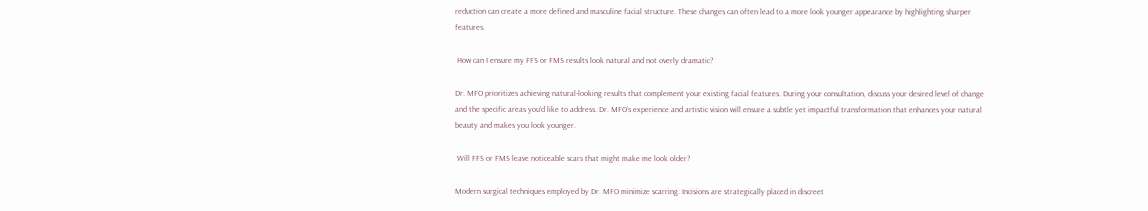reduction can create a more defined and masculine facial structure. These changes can often lead to a more look younger appearance by highlighting sharper features.

 How can I ensure my FFS or FMS results look natural and not overly dramatic?

Dr. MFO prioritizes achieving natural-looking results that complement your existing facial features. During your consultation, discuss your desired level of change and the specific areas you’d like to address. Dr. MFO’s experience and artistic vision will ensure a subtle yet impactful transformation that enhances your natural beauty and makes you look younger.

 Will FFS or FMS leave noticeable scars that might make me look older?

Modern surgical techniques employed by Dr. MFO minimize scarring. Incisions are strategically placed in discreet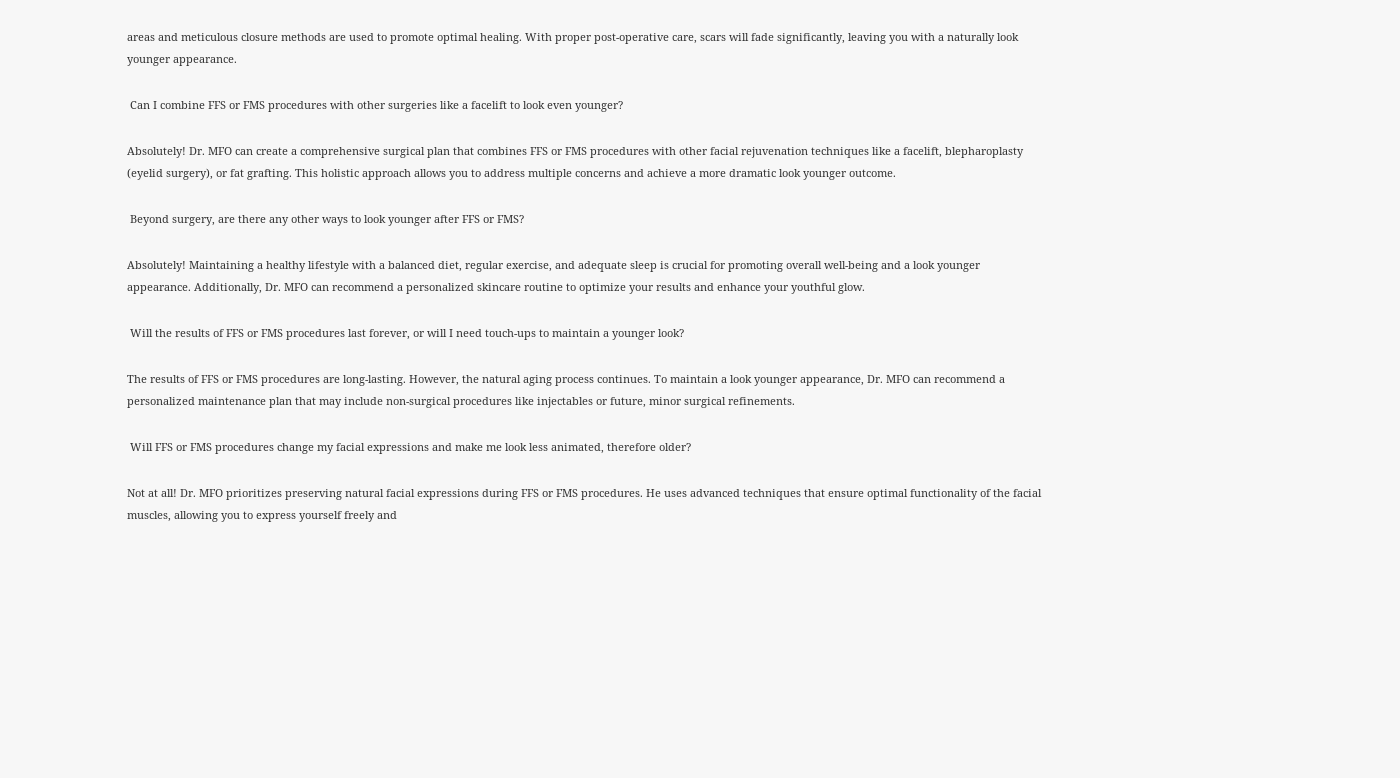areas and meticulous closure methods are used to promote optimal healing. With proper post-operative care, scars will fade significantly, leaving you with a naturally look younger appearance.

 Can I combine FFS or FMS procedures with other surgeries like a facelift to look even younger?

Absolutely! Dr. MFO can create a comprehensive surgical plan that combines FFS or FMS procedures with other facial rejuvenation techniques like a facelift, blepharoplasty (eyelid surgery), or fat grafting. This holistic approach allows you to address multiple concerns and achieve a more dramatic look younger outcome.

 Beyond surgery, are there any other ways to look younger after FFS or FMS?

Absolutely! Maintaining a healthy lifestyle with a balanced diet, regular exercise, and adequate sleep is crucial for promoting overall well-being and a look younger appearance. Additionally, Dr. MFO can recommend a personalized skincare routine to optimize your results and enhance your youthful glow.

 Will the results of FFS or FMS procedures last forever, or will I need touch-ups to maintain a younger look?

The results of FFS or FMS procedures are long-lasting. However, the natural aging process continues. To maintain a look younger appearance, Dr. MFO can recommend a personalized maintenance plan that may include non-surgical procedures like injectables or future, minor surgical refinements.

 Will FFS or FMS procedures change my facial expressions and make me look less animated, therefore older?

Not at all! Dr. MFO prioritizes preserving natural facial expressions during FFS or FMS procedures. He uses advanced techniques that ensure optimal functionality of the facial muscles, allowing you to express yourself freely and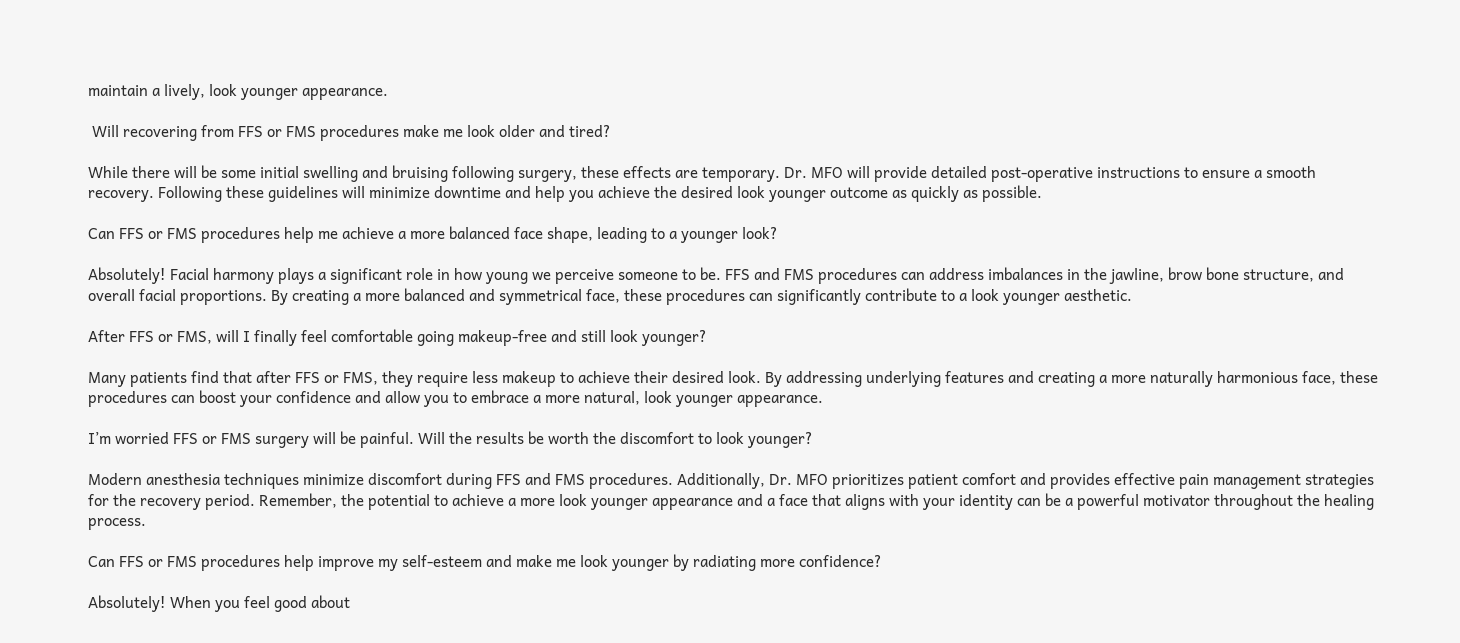maintain a lively, look younger appearance.

 Will recovering from FFS or FMS procedures make me look older and tired?

While there will be some initial swelling and bruising following surgery, these effects are temporary. Dr. MFO will provide detailed post-operative instructions to ensure a smooth recovery. Following these guidelines will minimize downtime and help you achieve the desired look younger outcome as quickly as possible.

Can FFS or FMS procedures help me achieve a more balanced face shape, leading to a younger look?

Absolutely! Facial harmony plays a significant role in how young we perceive someone to be. FFS and FMS procedures can address imbalances in the jawline, brow bone structure, and overall facial proportions. By creating a more balanced and symmetrical face, these procedures can significantly contribute to a look younger aesthetic.

After FFS or FMS, will I finally feel comfortable going makeup-free and still look younger?

Many patients find that after FFS or FMS, they require less makeup to achieve their desired look. By addressing underlying features and creating a more naturally harmonious face, these procedures can boost your confidence and allow you to embrace a more natural, look younger appearance.

I’m worried FFS or FMS surgery will be painful. Will the results be worth the discomfort to look younger?

Modern anesthesia techniques minimize discomfort during FFS and FMS procedures. Additionally, Dr. MFO prioritizes patient comfort and provides effective pain management strategies for the recovery period. Remember, the potential to achieve a more look younger appearance and a face that aligns with your identity can be a powerful motivator throughout the healing process.

Can FFS or FMS procedures help improve my self-esteem and make me look younger by radiating more confidence?

Absolutely! When you feel good about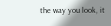the way you look, it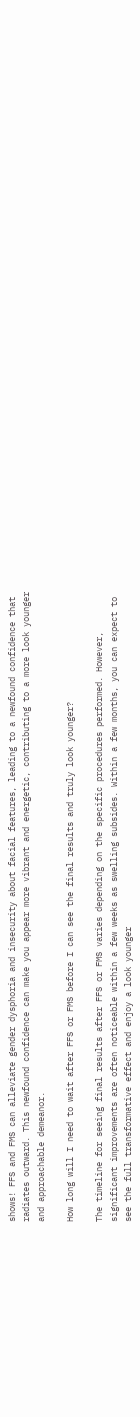shows! FFS and FMS can alleviate gender dysphoria and insecurity about facial features, leading to a newfound confidence that radiates outward. This newfound confidence can make you appear more vibrant and energetic, contributing to a more look younger and approachable demeanor.

How long will I need to wait after FFS or FMS before I can see the final results and truly look younger?

The timeline for seeing final results after FFS or FMS varies depending on the specific procedures performed. However, significant improvements are often noticeable within a few weeks as swelling subsides. Within a few months, you can expect to see the full transformative effect and enjoy a look younger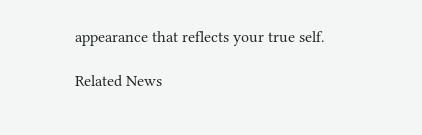appearance that reflects your true self.

Related News